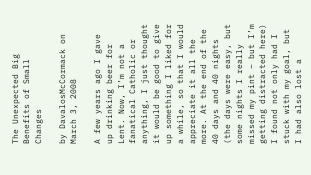The Unexpected Big Benefits of Small Changes

by DavalosMcCormack on March 3, 2008

A few years ago I gave up drinking beer for Lent. Now, I’m not a fanatical Catholic or anything, I just thought it would be good to give up something I liked for a while, so that I would appreciate it all the more. At the end of the 40 days and 40 nights (the days were easy, but some nights I really missed my pint – but I’m getting distracted here) I found not only had I stuck with my goal, but I had also lost a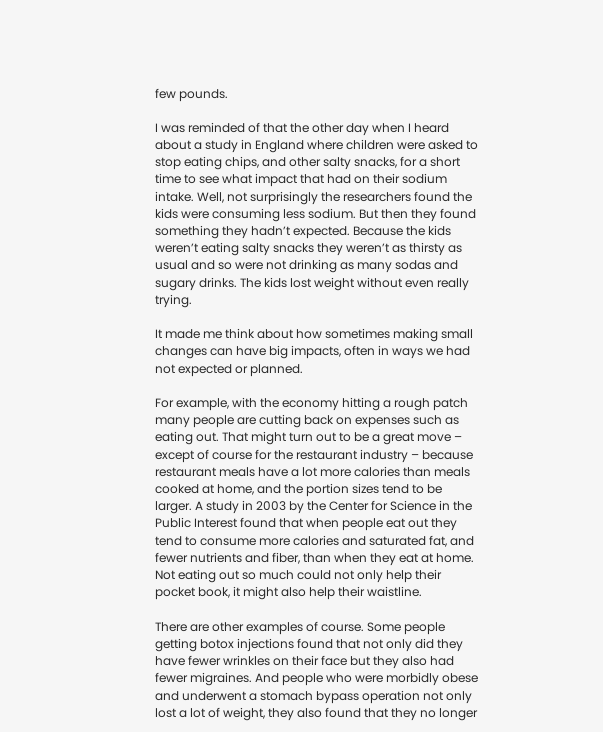few pounds.

I was reminded of that the other day when I heard about a study in England where children were asked to stop eating chips, and other salty snacks, for a short time to see what impact that had on their sodium intake. Well, not surprisingly the researchers found the kids were consuming less sodium. But then they found something they hadn’t expected. Because the kids weren’t eating salty snacks they weren’t as thirsty as usual and so were not drinking as many sodas and sugary drinks. The kids lost weight without even really trying.

It made me think about how sometimes making small changes can have big impacts, often in ways we had not expected or planned.

For example, with the economy hitting a rough patch many people are cutting back on expenses such as eating out. That might turn out to be a great move – except of course for the restaurant industry – because restaurant meals have a lot more calories than meals cooked at home, and the portion sizes tend to be larger. A study in 2003 by the Center for Science in the Public Interest found that when people eat out they tend to consume more calories and saturated fat, and fewer nutrients and fiber, than when they eat at home. Not eating out so much could not only help their pocket book, it might also help their waistline.

There are other examples of course. Some people getting botox injections found that not only did they have fewer wrinkles on their face but they also had fewer migraines. And people who were morbidly obese and underwent a stomach bypass operation not only lost a lot of weight, they also found that they no longer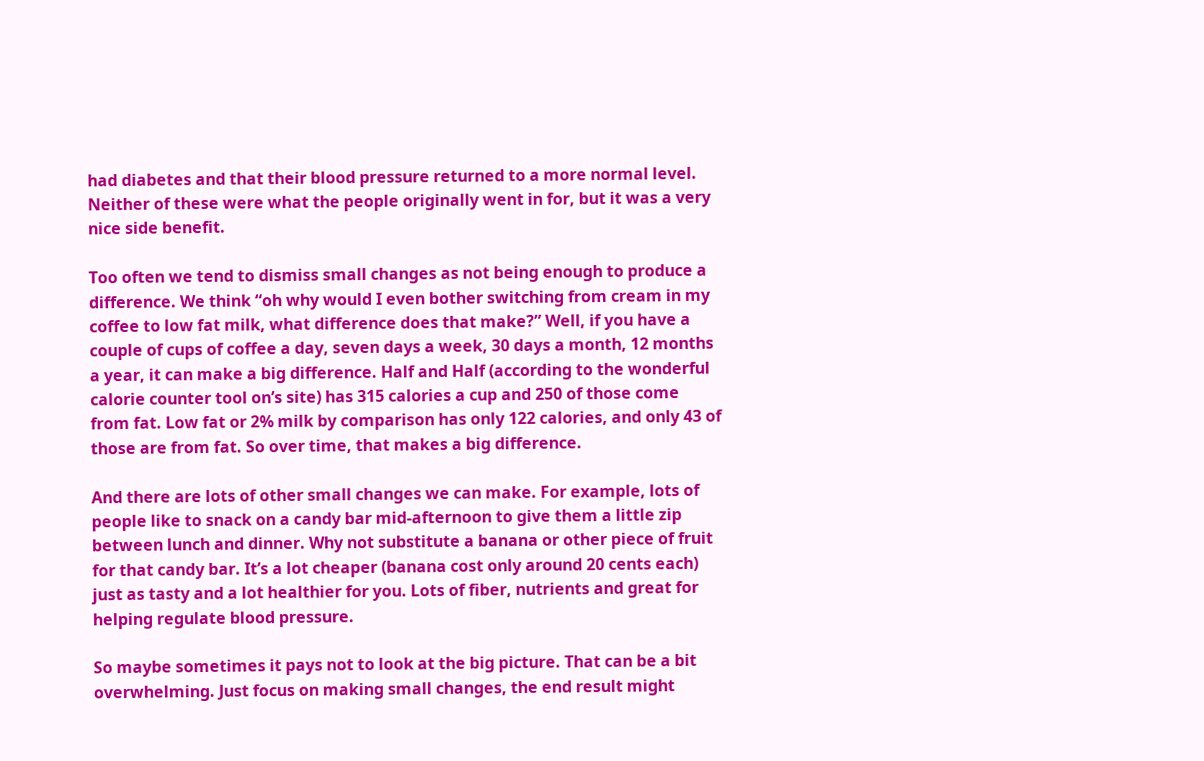had diabetes and that their blood pressure returned to a more normal level. Neither of these were what the people originally went in for, but it was a very nice side benefit.

Too often we tend to dismiss small changes as not being enough to produce a difference. We think “oh why would I even bother switching from cream in my coffee to low fat milk, what difference does that make?” Well, if you have a couple of cups of coffee a day, seven days a week, 30 days a month, 12 months a year, it can make a big difference. Half and Half (according to the wonderful calorie counter tool on’s site) has 315 calories a cup and 250 of those come from fat. Low fat or 2% milk by comparison has only 122 calories, and only 43 of those are from fat. So over time, that makes a big difference.

And there are lots of other small changes we can make. For example, lots of people like to snack on a candy bar mid-afternoon to give them a little zip between lunch and dinner. Why not substitute a banana or other piece of fruit for that candy bar. It’s a lot cheaper (banana cost only around 20 cents each) just as tasty and a lot healthier for you. Lots of fiber, nutrients and great for helping regulate blood pressure.

So maybe sometimes it pays not to look at the big picture. That can be a bit overwhelming. Just focus on making small changes, the end result might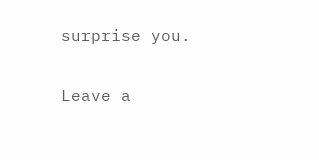surprise you.

Leave a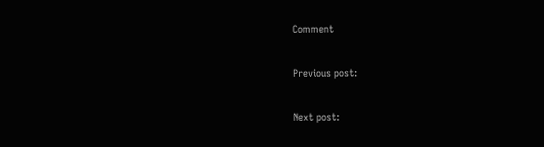Comment

Previous post:

Next post: